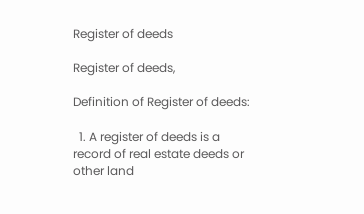Register of deeds

Register of deeds,

Definition of Register of deeds:

  1. A register of deeds is a record of real estate deeds or other land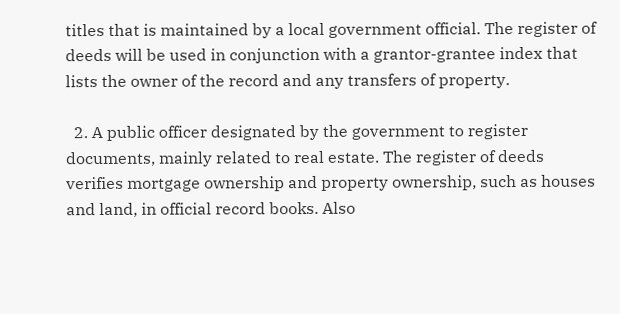titles that is maintained by a local government official. The register of deeds will be used in conjunction with a grantor-grantee index that lists the owner of the record and any transfers of property.

  2. A public officer designated by the government to register documents, mainly related to real estate. The register of deeds verifies mortgage ownership and property ownership, such as houses and land, in official record books. Also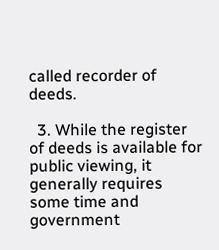called recorder of deeds.

  3. While the register of deeds is available for public viewing, it generally requires some time and government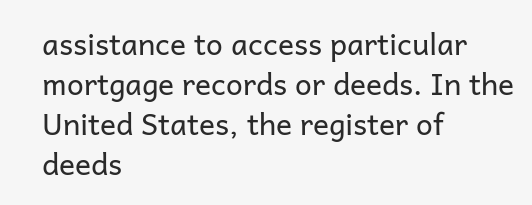assistance to access particular mortgage records or deeds. In the United States, the register of deeds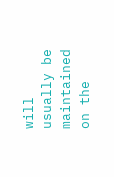will usually be maintained on the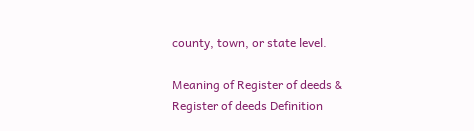county, town, or state level.

Meaning of Register of deeds & Register of deeds Definition